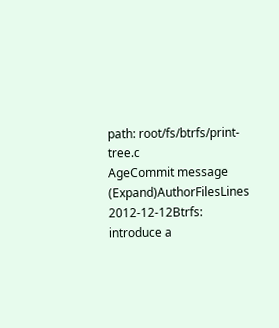path: root/fs/btrfs/print-tree.c
AgeCommit message (Expand)AuthorFilesLines
2012-12-12Btrfs: introduce a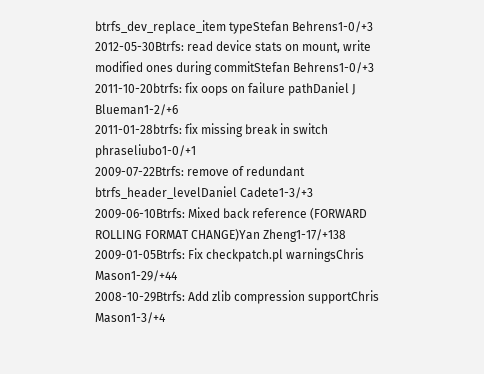btrfs_dev_replace_item typeStefan Behrens1-0/+3
2012-05-30Btrfs: read device stats on mount, write modified ones during commitStefan Behrens1-0/+3
2011-10-20btrfs: fix oops on failure pathDaniel J Blueman1-2/+6
2011-01-28btrfs: fix missing break in switch phraseliubo1-0/+1
2009-07-22Btrfs: remove of redundant btrfs_header_levelDaniel Cadete1-3/+3
2009-06-10Btrfs: Mixed back reference (FORWARD ROLLING FORMAT CHANGE)Yan Zheng1-17/+138
2009-01-05Btrfs: Fix checkpatch.pl warningsChris Mason1-29/+44
2008-10-29Btrfs: Add zlib compression supportChris Mason1-3/+4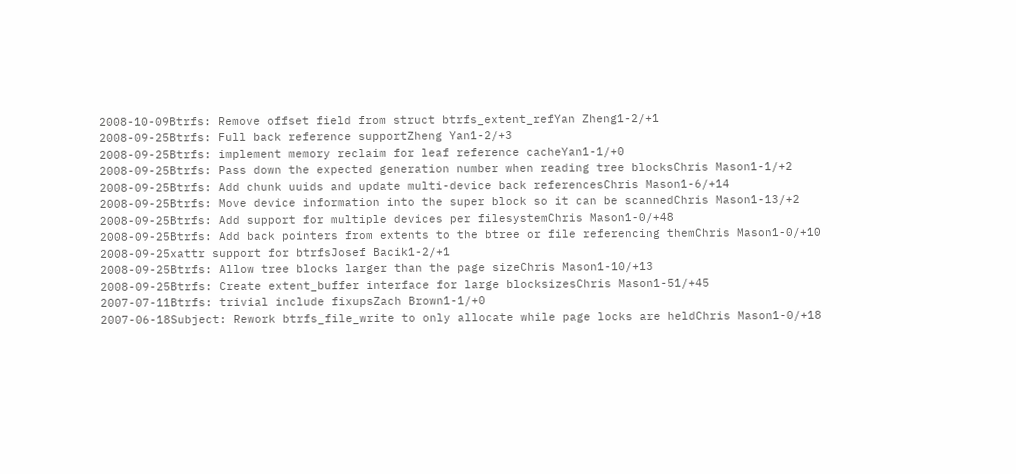2008-10-09Btrfs: Remove offset field from struct btrfs_extent_refYan Zheng1-2/+1
2008-09-25Btrfs: Full back reference supportZheng Yan1-2/+3
2008-09-25Btrfs: implement memory reclaim for leaf reference cacheYan1-1/+0
2008-09-25Btrfs: Pass down the expected generation number when reading tree blocksChris Mason1-1/+2
2008-09-25Btrfs: Add chunk uuids and update multi-device back referencesChris Mason1-6/+14
2008-09-25Btrfs: Move device information into the super block so it can be scannedChris Mason1-13/+2
2008-09-25Btrfs: Add support for multiple devices per filesystemChris Mason1-0/+48
2008-09-25Btrfs: Add back pointers from extents to the btree or file referencing themChris Mason1-0/+10
2008-09-25xattr support for btrfsJosef Bacik1-2/+1
2008-09-25Btrfs: Allow tree blocks larger than the page sizeChris Mason1-10/+13
2008-09-25Btrfs: Create extent_buffer interface for large blocksizesChris Mason1-51/+45
2007-07-11Btrfs: trivial include fixupsZach Brown1-1/+0
2007-06-18Subject: Rework btrfs_file_write to only allocate while page locks are heldChris Mason1-0/+18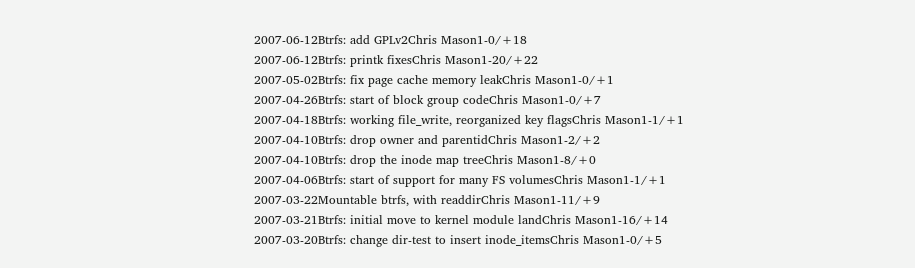2007-06-12Btrfs: add GPLv2Chris Mason1-0/+18
2007-06-12Btrfs: printk fixesChris Mason1-20/+22
2007-05-02Btrfs: fix page cache memory leakChris Mason1-0/+1
2007-04-26Btrfs: start of block group codeChris Mason1-0/+7
2007-04-18Btrfs: working file_write, reorganized key flagsChris Mason1-1/+1
2007-04-10Btrfs: drop owner and parentidChris Mason1-2/+2
2007-04-10Btrfs: drop the inode map treeChris Mason1-8/+0
2007-04-06Btrfs: start of support for many FS volumesChris Mason1-1/+1
2007-03-22Mountable btrfs, with readdirChris Mason1-11/+9
2007-03-21Btrfs: initial move to kernel module landChris Mason1-16/+14
2007-03-20Btrfs: change dir-test to insert inode_itemsChris Mason1-0/+5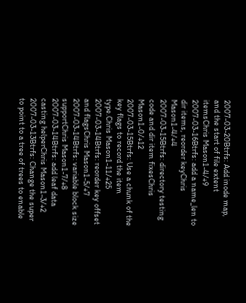2007-03-20Btrfs: Add inode map, and the start of file extent itemsChris Mason1-4/+9
2007-03-16Btrfs: add a name_len to dir items, reorder keyChris Mason1-4/+4
2007-03-15Btrfs: directory testing code and dir item fixesChris Mason1-0/+12
2007-03-15Btrfs: Use a chunk of the key flags to record the item type.Chris Mason1-11/+25
2007-03-14Btrfs: reorder key offset and flagsChris Mason1-5/+7
2007-03-14Btrfs: variable block size supportChris Mason1-7/+8
2007-03-14Btrfs: add leaf data casting helperChris Mason1-3/+2
2007-03-13Btrfs: Change the super to point to a tree of trees to enable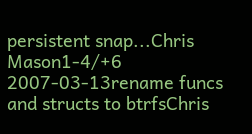persistent snap...Chris Mason1-4/+6
2007-03-13rename funcs and structs to btrfsChris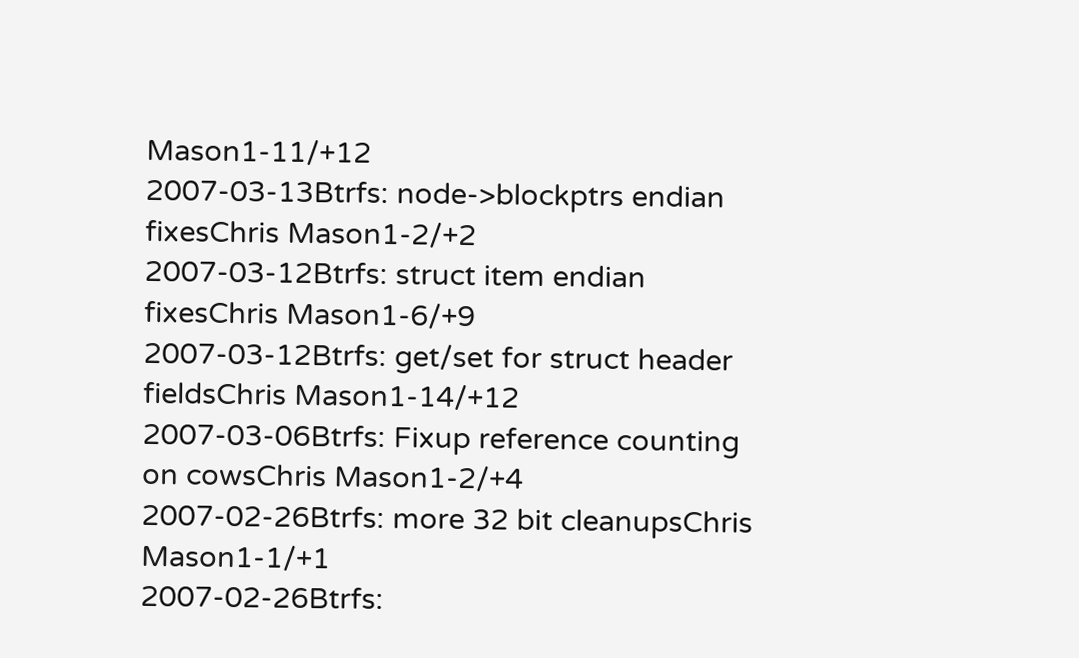Mason1-11/+12
2007-03-13Btrfs: node->blockptrs endian fixesChris Mason1-2/+2
2007-03-12Btrfs: struct item endian fixesChris Mason1-6/+9
2007-03-12Btrfs: get/set for struct header fieldsChris Mason1-14/+12
2007-03-06Btrfs: Fixup reference counting on cowsChris Mason1-2/+4
2007-02-26Btrfs: more 32 bit cleanupsChris Mason1-1/+1
2007-02-26Btrfs: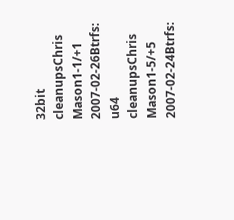32bit cleanupsChris Mason1-1/+1
2007-02-26Btrfs: u64 cleanupsChris Mason1-5/+5
2007-02-24Btrfs: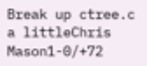Break up ctree.c a littleChris Mason1-0/+72